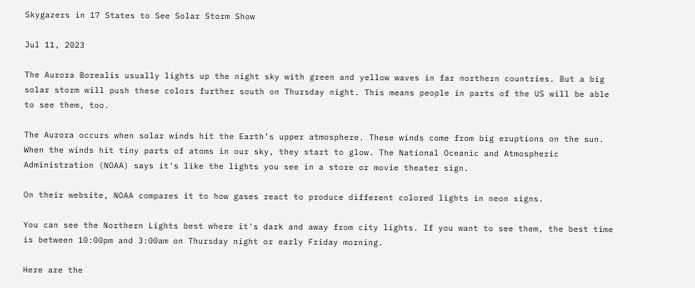Skygazers in 17 States to See Solar Storm Show

Jul 11, 2023

The Aurora Borealis usually lights up the night sky with green and yellow waves in far northern countries. But a big solar storm will push these colors further south on Thursday night. This means people in parts of the US will be able to see them, too.

The Aurora occurs when solar winds hit the Earth’s upper atmosphere. These winds come from big eruptions on the sun. When the winds hit tiny parts of atoms in our sky, they start to glow. The National Oceanic and Atmospheric Administration (NOAA) says it's like the lights you see in a store or movie theater sign.

On their website, NOAA compares it to how gases react to produce different colored lights in neon signs.

You can see the Northern Lights best where it's dark and away from city lights. If you want to see them, the best time is between 10:00pm and 3:00am on Thursday night or early Friday morning.

Here are the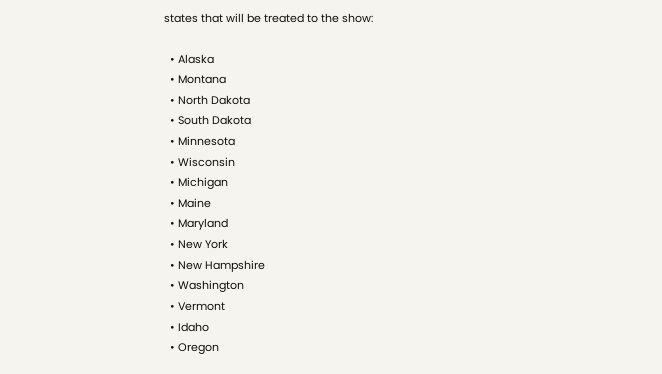states that will be treated to the show:

  • Alaska
  • Montana
  • North Dakota
  • South Dakota
  • Minnesota
  • Wisconsin
  • Michigan
  • Maine
  • Maryland
  • New York
  • New Hampshire
  • Washington
  • Vermont
  • Idaho
  • Oregon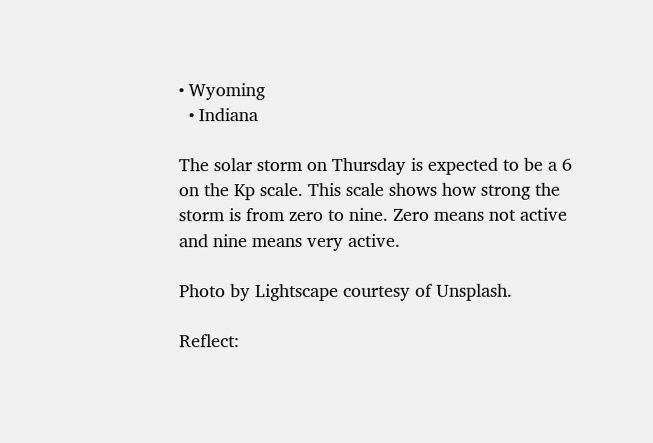• Wyoming
  • Indiana

The solar storm on Thursday is expected to be a 6 on the Kp scale. This scale shows how strong the storm is from zero to nine. Zero means not active and nine means very active.

Photo by Lightscape courtesy of Unsplash.

Reflect: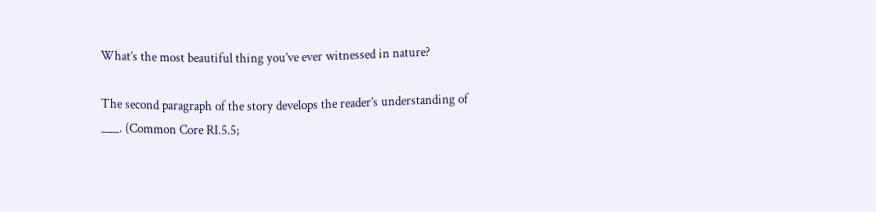What’s the most beautiful thing you’ve ever witnessed in nature?

The second paragraph of the story develops the reader’s understanding of ___. (Common Core RI.5.5;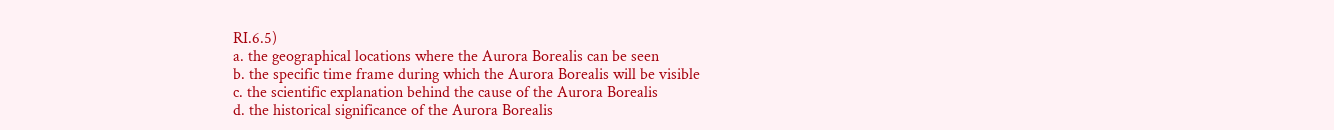RI.6.5)
a. the geographical locations where the Aurora Borealis can be seen
b. the specific time frame during which the Aurora Borealis will be visible
c. the scientific explanation behind the cause of the Aurora Borealis
d. the historical significance of the Aurora Borealis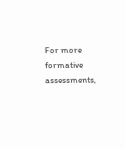For more formative assessments,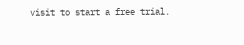visit to start a free trial.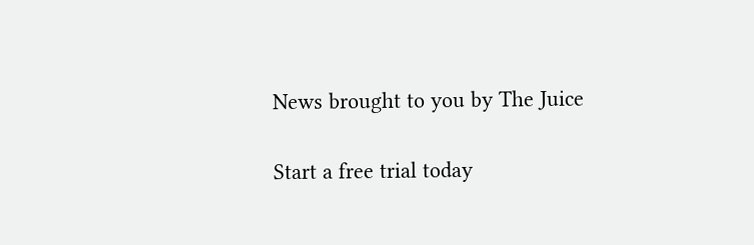News brought to you by The Juice

Start a free trial today